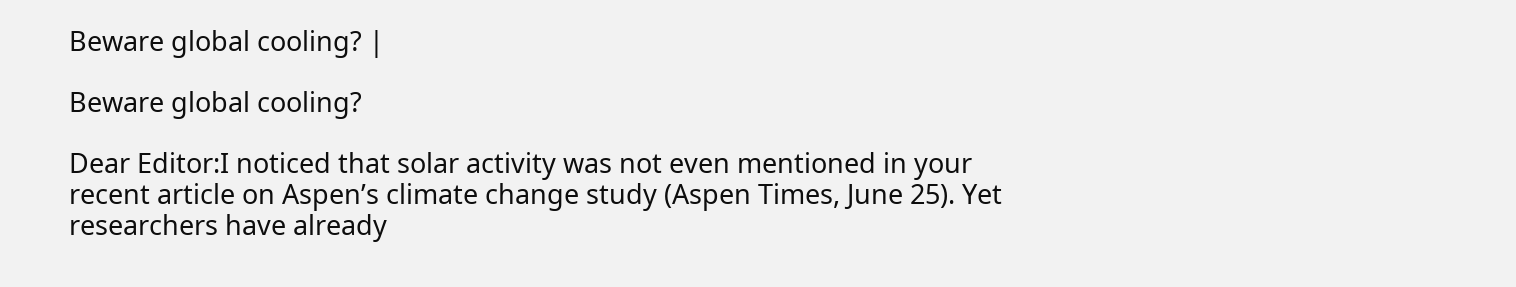Beware global cooling? |

Beware global cooling?

Dear Editor:I noticed that solar activity was not even mentioned in your recent article on Aspen’s climate change study (Aspen Times, June 25). Yet researchers have already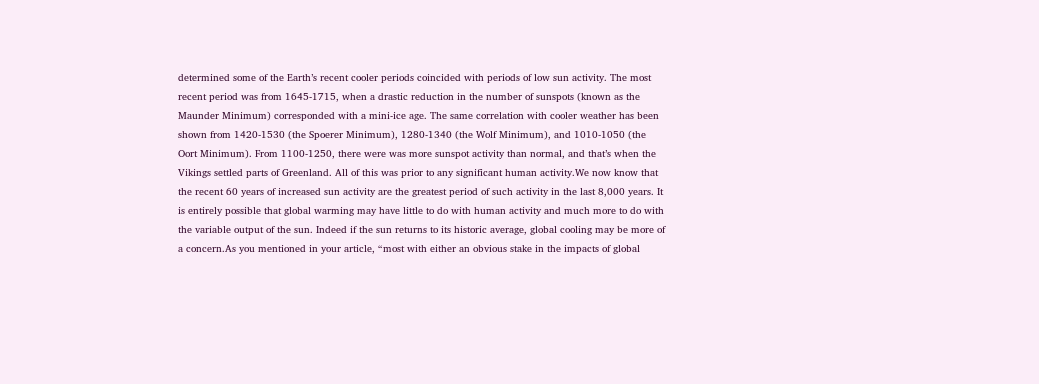determined some of the Earth’s recent cooler periods coincided with periods of low sun activity. The most recent period was from 1645-1715, when a drastic reduction in the number of sunspots (known as the Maunder Minimum) corresponded with a mini-ice age. The same correlation with cooler weather has been shown from 1420-1530 (the Spoerer Minimum), 1280-1340 (the Wolf Minimum), and 1010-1050 (the Oort Minimum). From 1100-1250, there were was more sunspot activity than normal, and that’s when the Vikings settled parts of Greenland. All of this was prior to any significant human activity.We now know that the recent 60 years of increased sun activity are the greatest period of such activity in the last 8,000 years. It is entirely possible that global warming may have little to do with human activity and much more to do with the variable output of the sun. Indeed if the sun returns to its historic average, global cooling may be more of a concern.As you mentioned in your article, “most with either an obvious stake in the impacts of global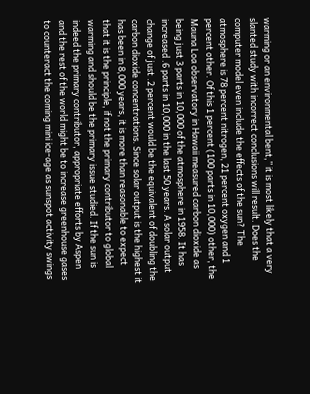warming or an environmental bent,” it is most likely that a very slanted study with incorrect conclusions will result. Does the computer model even include the effects of the sun? The atmosphere is 78 percent nitrogen, 21 percent oxygen and 1 percent other. Of this 1 percent (100 parts in 10,000) other, the Mauna Loa observatory in Hawaii measured carbon dioxide as being just 3 parts in 10,000 of the atmosphere in 1958. It has increased .6 parts in 10,000 in the last 50 years. A solar output change of just .2 percent would be the equivalent of doubling the carbon dioxide concentrations. Since solar output is the highest it has been in 8,000 years, it is more than reasonable to expect that it is the principle, if not the primary contributor to global warming and should be the primary issue studied. If the sun is indeed the primary contributor, appropriate efforts by Aspen and the rest of the world might be to increase greenhouse gases to counteract the coming mini ice-age as sunspot activity swings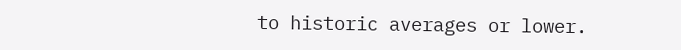to historic averages or lower.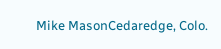Mike MasonCedaredge, Colo.